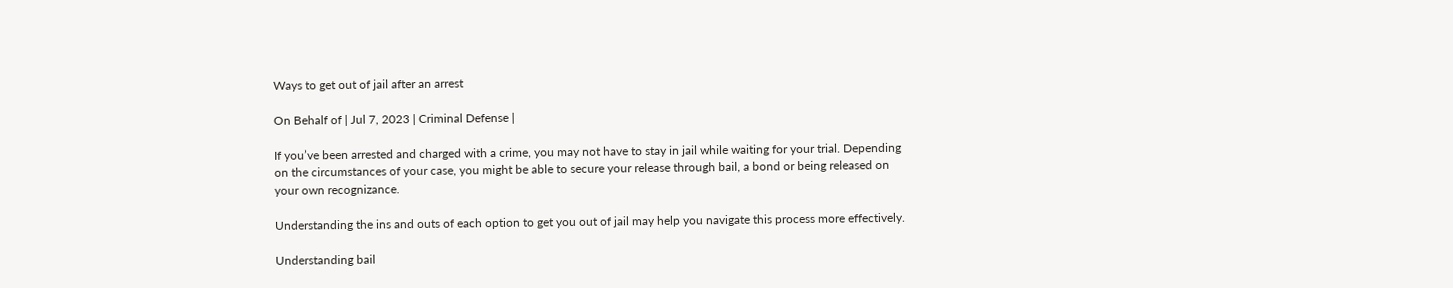Ways to get out of jail after an arrest

On Behalf of | Jul 7, 2023 | Criminal Defense |

If you’ve been arrested and charged with a crime, you may not have to stay in jail while waiting for your trial. Depending on the circumstances of your case, you might be able to secure your release through bail, a bond or being released on your own recognizance.

Understanding the ins and outs of each option to get you out of jail may help you navigate this process more effectively.

Understanding bail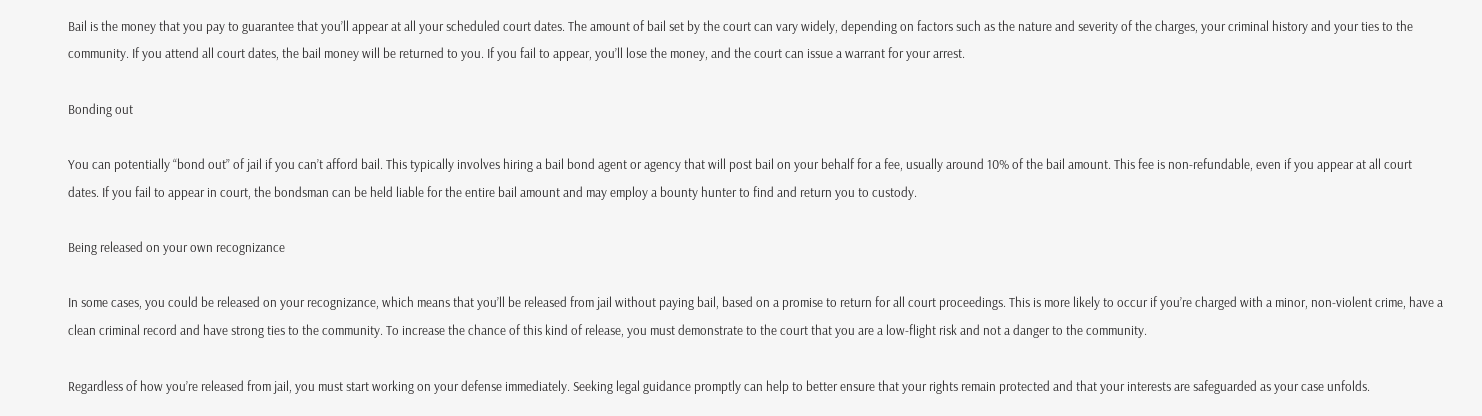Bail is the money that you pay to guarantee that you’ll appear at all your scheduled court dates. The amount of bail set by the court can vary widely, depending on factors such as the nature and severity of the charges, your criminal history and your ties to the community. If you attend all court dates, the bail money will be returned to you. If you fail to appear, you’ll lose the money, and the court can issue a warrant for your arrest.

Bonding out

You can potentially “bond out” of jail if you can’t afford bail. This typically involves hiring a bail bond agent or agency that will post bail on your behalf for a fee, usually around 10% of the bail amount. This fee is non-refundable, even if you appear at all court dates. If you fail to appear in court, the bondsman can be held liable for the entire bail amount and may employ a bounty hunter to find and return you to custody.

Being released on your own recognizance

In some cases, you could be released on your recognizance, which means that you’ll be released from jail without paying bail, based on a promise to return for all court proceedings. This is more likely to occur if you’re charged with a minor, non-violent crime, have a clean criminal record and have strong ties to the community. To increase the chance of this kind of release, you must demonstrate to the court that you are a low-flight risk and not a danger to the community.

Regardless of how you’re released from jail, you must start working on your defense immediately. Seeking legal guidance promptly can help to better ensure that your rights remain protected and that your interests are safeguarded as your case unfolds.